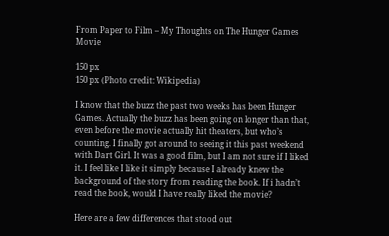From Paper to Film – My Thoughts on The Hunger Games Movie

150 px
150 px (Photo credit: Wikipedia)

I know that the buzz the past two weeks has been Hunger Games. Actually the buzz has been going on longer than that, even before the movie actually hit theaters, but who’s counting. I finally got around to seeing it this past weekend with Dart Girl. It was a good film, but I am not sure if I liked it. I feel like I like it simply because I already knew the background of the story from reading the book. If i hadn’t read the book, would I have really liked the movie?

Here are a few differences that stood out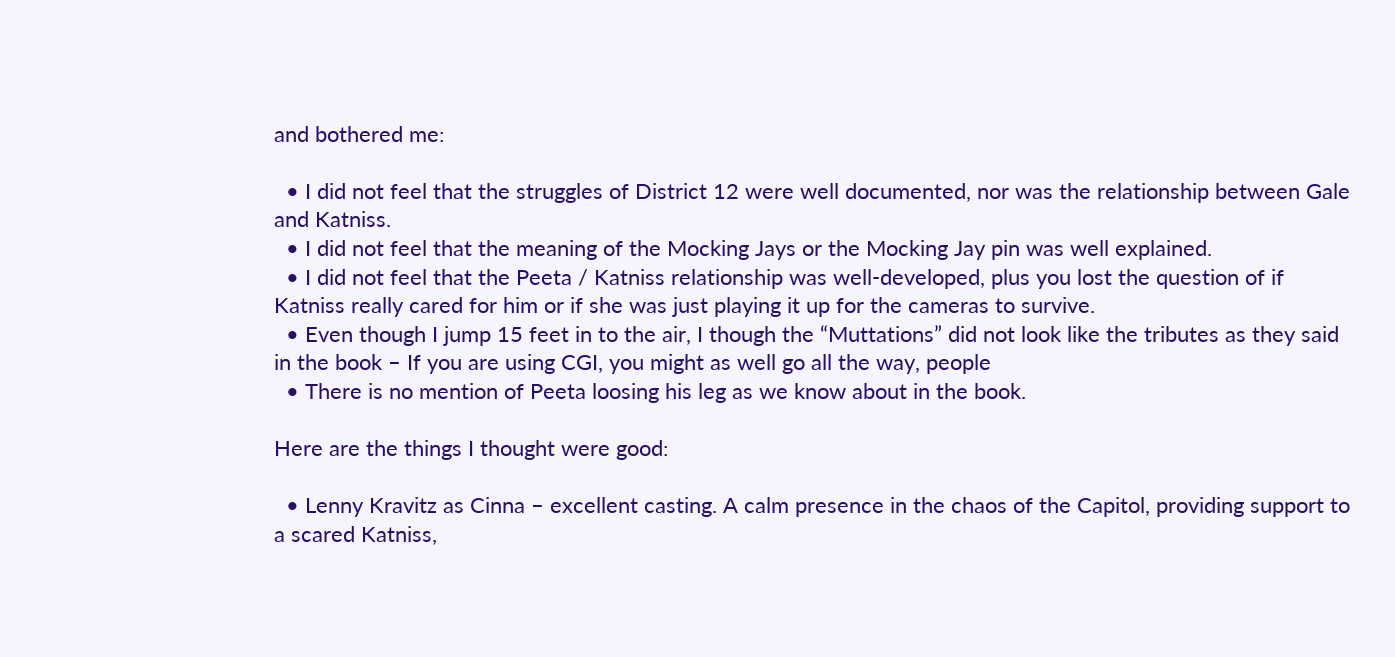and bothered me:

  • I did not feel that the struggles of District 12 were well documented, nor was the relationship between Gale and Katniss.
  • I did not feel that the meaning of the Mocking Jays or the Mocking Jay pin was well explained.
  • I did not feel that the Peeta / Katniss relationship was well-developed, plus you lost the question of if Katniss really cared for him or if she was just playing it up for the cameras to survive.
  • Even though I jump 15 feet in to the air, I though the “Muttations” did not look like the tributes as they said in the book – If you are using CGI, you might as well go all the way, people
  • There is no mention of Peeta loosing his leg as we know about in the book.

Here are the things I thought were good:

  • Lenny Kravitz as Cinna – excellent casting. A calm presence in the chaos of the Capitol, providing support to a scared Katniss,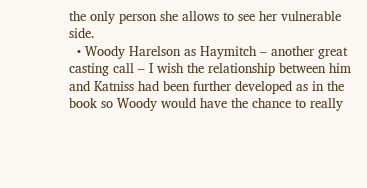the only person she allows to see her vulnerable side.
  • Woody Harelson as Haymitch – another great casting call – I wish the relationship between him and Katniss had been further developed as in the book so Woody would have the chance to really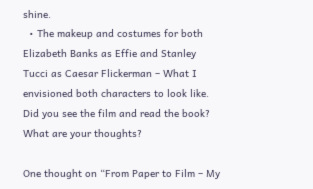shine.
  • The makeup and costumes for both Elizabeth Banks as Effie and Stanley Tucci as Caesar Flickerman – What I envisioned both characters to look like.
Did you see the film and read the book? What are your thoughts?

One thought on “From Paper to Film – My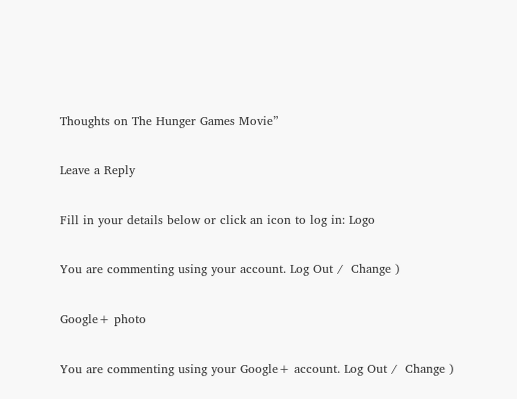Thoughts on The Hunger Games Movie”

Leave a Reply

Fill in your details below or click an icon to log in: Logo

You are commenting using your account. Log Out /  Change )

Google+ photo

You are commenting using your Google+ account. Log Out /  Change )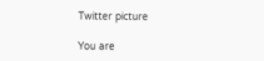Twitter picture

You are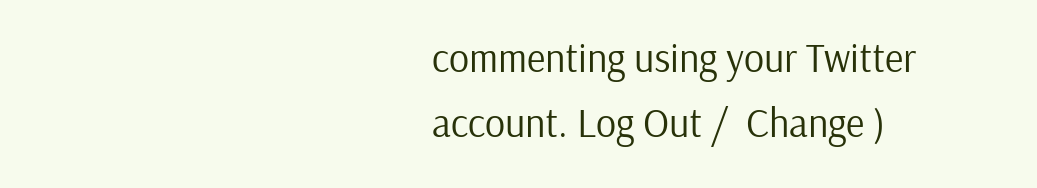commenting using your Twitter account. Log Out /  Change )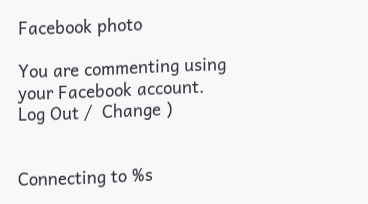Facebook photo

You are commenting using your Facebook account. Log Out /  Change )


Connecting to %s